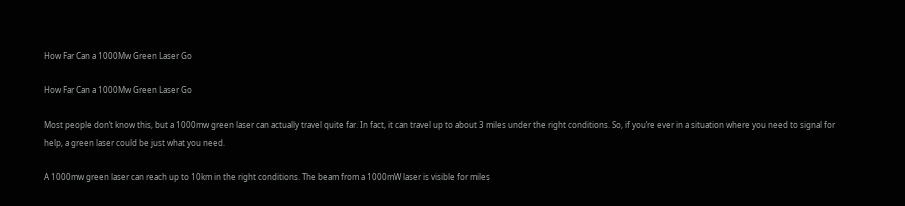How Far Can a 1000Mw Green Laser Go

How Far Can a 1000Mw Green Laser Go

Most people don’t know this, but a 1000mw green laser can actually travel quite far. In fact, it can travel up to about 3 miles under the right conditions. So, if you’re ever in a situation where you need to signal for help, a green laser could be just what you need.

A 1000mw green laser can reach up to 10km in the right conditions. The beam from a 1000mW laser is visible for miles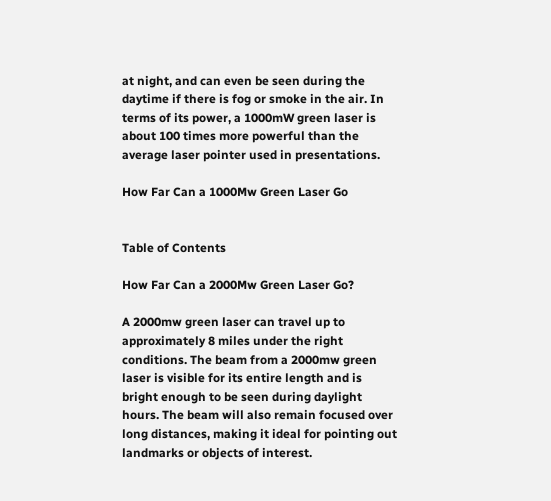at night, and can even be seen during the daytime if there is fog or smoke in the air. In terms of its power, a 1000mW green laser is about 100 times more powerful than the average laser pointer used in presentations.

How Far Can a 1000Mw Green Laser Go


Table of Contents

How Far Can a 2000Mw Green Laser Go?

A 2000mw green laser can travel up to approximately 8 miles under the right conditions. The beam from a 2000mw green laser is visible for its entire length and is bright enough to be seen during daylight hours. The beam will also remain focused over long distances, making it ideal for pointing out landmarks or objects of interest.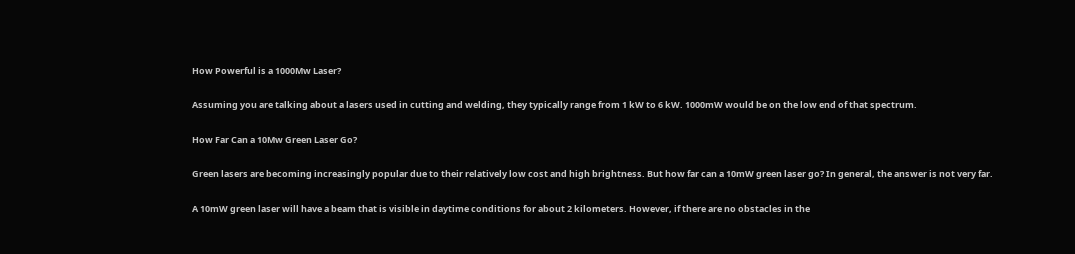How Powerful is a 1000Mw Laser?

Assuming you are talking about a lasers used in cutting and welding, they typically range from 1 kW to 6 kW. 1000mW would be on the low end of that spectrum.

How Far Can a 10Mw Green Laser Go?

Green lasers are becoming increasingly popular due to their relatively low cost and high brightness. But how far can a 10mW green laser go? In general, the answer is not very far.

A 10mW green laser will have a beam that is visible in daytime conditions for about 2 kilometers. However, if there are no obstacles in the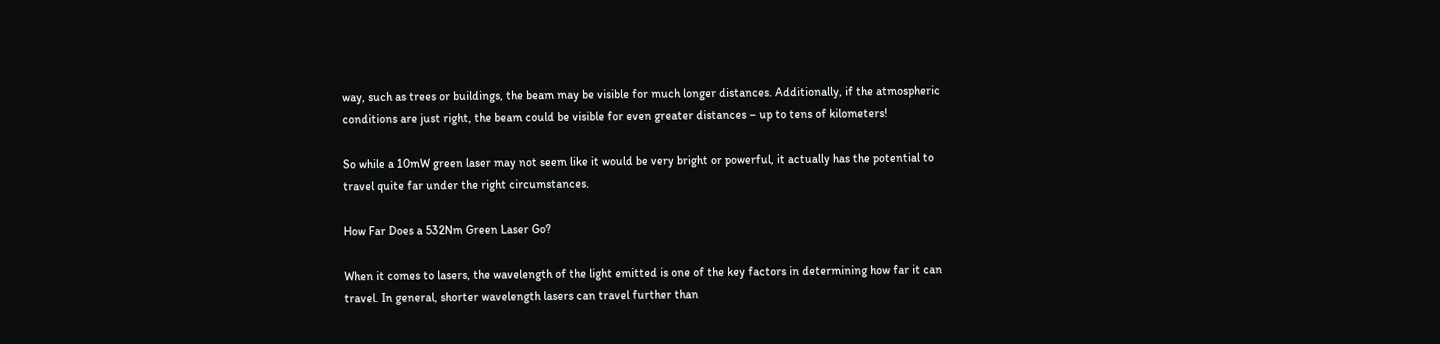way, such as trees or buildings, the beam may be visible for much longer distances. Additionally, if the atmospheric conditions are just right, the beam could be visible for even greater distances – up to tens of kilometers!

So while a 10mW green laser may not seem like it would be very bright or powerful, it actually has the potential to travel quite far under the right circumstances.

How Far Does a 532Nm Green Laser Go?

When it comes to lasers, the wavelength of the light emitted is one of the key factors in determining how far it can travel. In general, shorter wavelength lasers can travel further than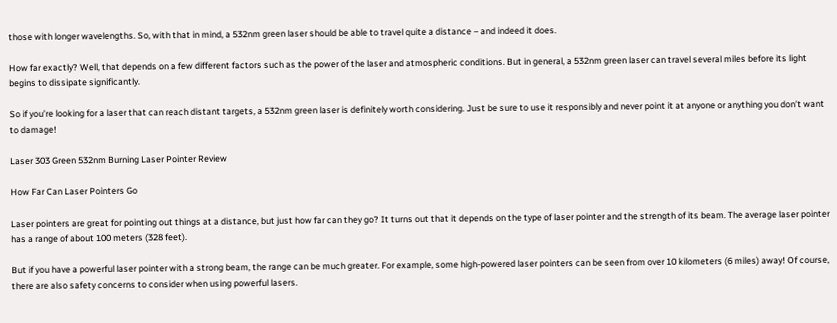those with longer wavelengths. So, with that in mind, a 532nm green laser should be able to travel quite a distance – and indeed it does.

How far exactly? Well, that depends on a few different factors such as the power of the laser and atmospheric conditions. But in general, a 532nm green laser can travel several miles before its light begins to dissipate significantly.

So if you’re looking for a laser that can reach distant targets, a 532nm green laser is definitely worth considering. Just be sure to use it responsibly and never point it at anyone or anything you don’t want to damage!

Laser 303 Green 532nm Burning Laser Pointer Review

How Far Can Laser Pointers Go

Laser pointers are great for pointing out things at a distance, but just how far can they go? It turns out that it depends on the type of laser pointer and the strength of its beam. The average laser pointer has a range of about 100 meters (328 feet).

But if you have a powerful laser pointer with a strong beam, the range can be much greater. For example, some high-powered laser pointers can be seen from over 10 kilometers (6 miles) away! Of course, there are also safety concerns to consider when using powerful lasers.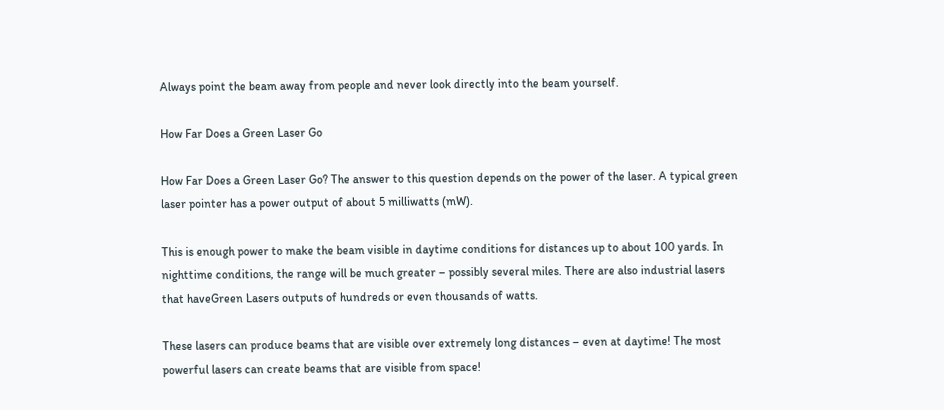Always point the beam away from people and never look directly into the beam yourself.

How Far Does a Green Laser Go

How Far Does a Green Laser Go? The answer to this question depends on the power of the laser. A typical green laser pointer has a power output of about 5 milliwatts (mW).

This is enough power to make the beam visible in daytime conditions for distances up to about 100 yards. In nighttime conditions, the range will be much greater – possibly several miles. There are also industrial lasers that haveGreen Lasers outputs of hundreds or even thousands of watts.

These lasers can produce beams that are visible over extremely long distances – even at daytime! The most powerful lasers can create beams that are visible from space!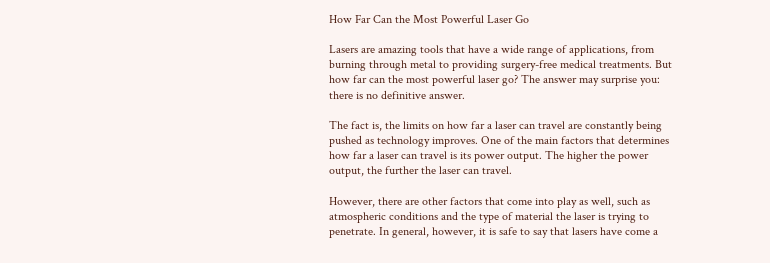How Far Can the Most Powerful Laser Go

Lasers are amazing tools that have a wide range of applications, from burning through metal to providing surgery-free medical treatments. But how far can the most powerful laser go? The answer may surprise you: there is no definitive answer.

The fact is, the limits on how far a laser can travel are constantly being pushed as technology improves. One of the main factors that determines how far a laser can travel is its power output. The higher the power output, the further the laser can travel.

However, there are other factors that come into play as well, such as atmospheric conditions and the type of material the laser is trying to penetrate. In general, however, it is safe to say that lasers have come a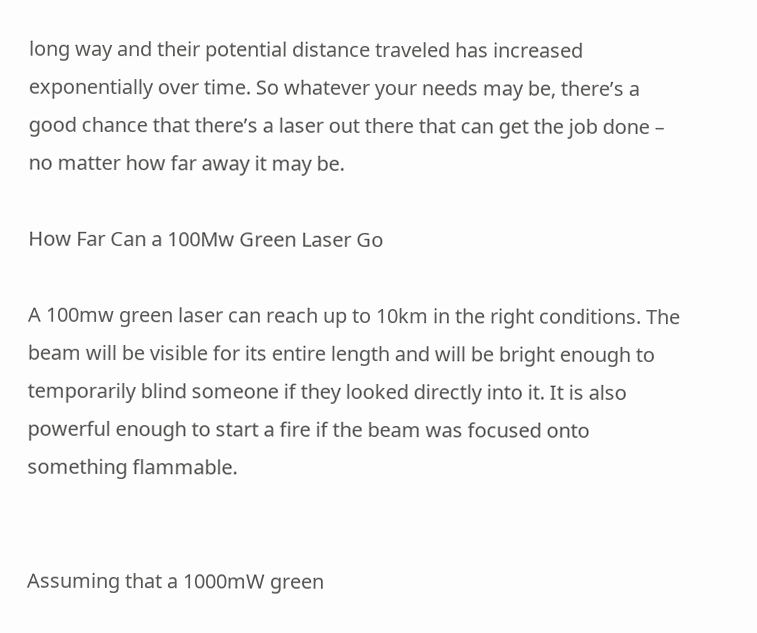long way and their potential distance traveled has increased exponentially over time. So whatever your needs may be, there’s a good chance that there’s a laser out there that can get the job done – no matter how far away it may be.

How Far Can a 100Mw Green Laser Go

A 100mw green laser can reach up to 10km in the right conditions. The beam will be visible for its entire length and will be bright enough to temporarily blind someone if they looked directly into it. It is also powerful enough to start a fire if the beam was focused onto something flammable.


Assuming that a 1000mW green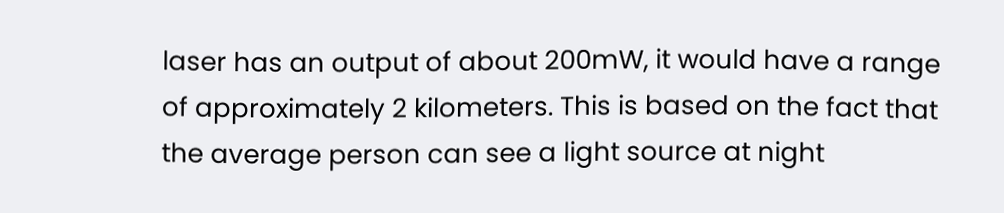laser has an output of about 200mW, it would have a range of approximately 2 kilometers. This is based on the fact that the average person can see a light source at night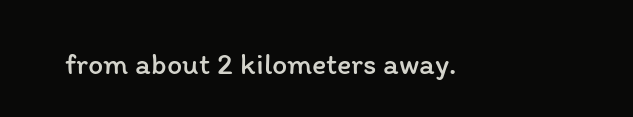from about 2 kilometers away.